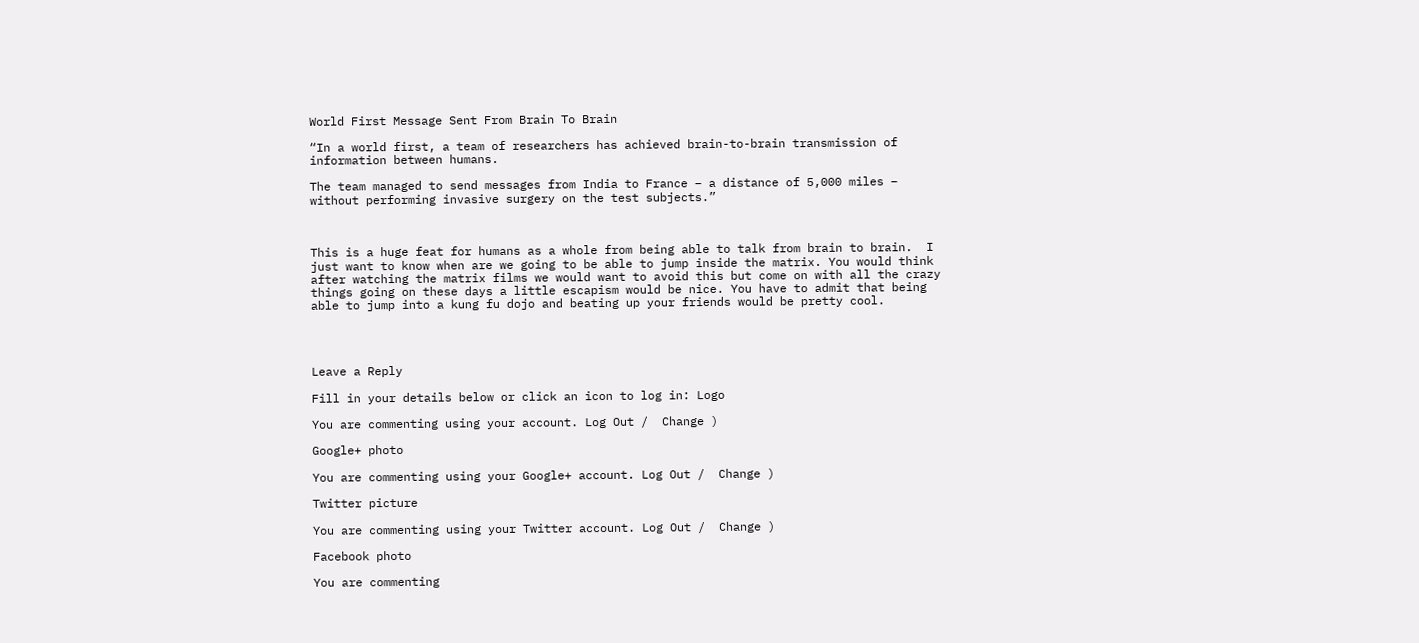World First Message Sent From Brain To Brain

“In a world first, a team of researchers has achieved brain-to-brain transmission of information between humans.

The team managed to send messages from India to France – a distance of 5,000 miles – without performing invasive surgery on the test subjects.”



This is a huge feat for humans as a whole from being able to talk from brain to brain.  I just want to know when are we going to be able to jump inside the matrix. You would think after watching the matrix films we would want to avoid this but come on with all the crazy things going on these days a little escapism would be nice. You have to admit that being able to jump into a kung fu dojo and beating up your friends would be pretty cool.




Leave a Reply

Fill in your details below or click an icon to log in: Logo

You are commenting using your account. Log Out /  Change )

Google+ photo

You are commenting using your Google+ account. Log Out /  Change )

Twitter picture

You are commenting using your Twitter account. Log Out /  Change )

Facebook photo

You are commenting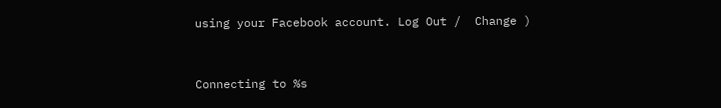using your Facebook account. Log Out /  Change )


Connecting to %s